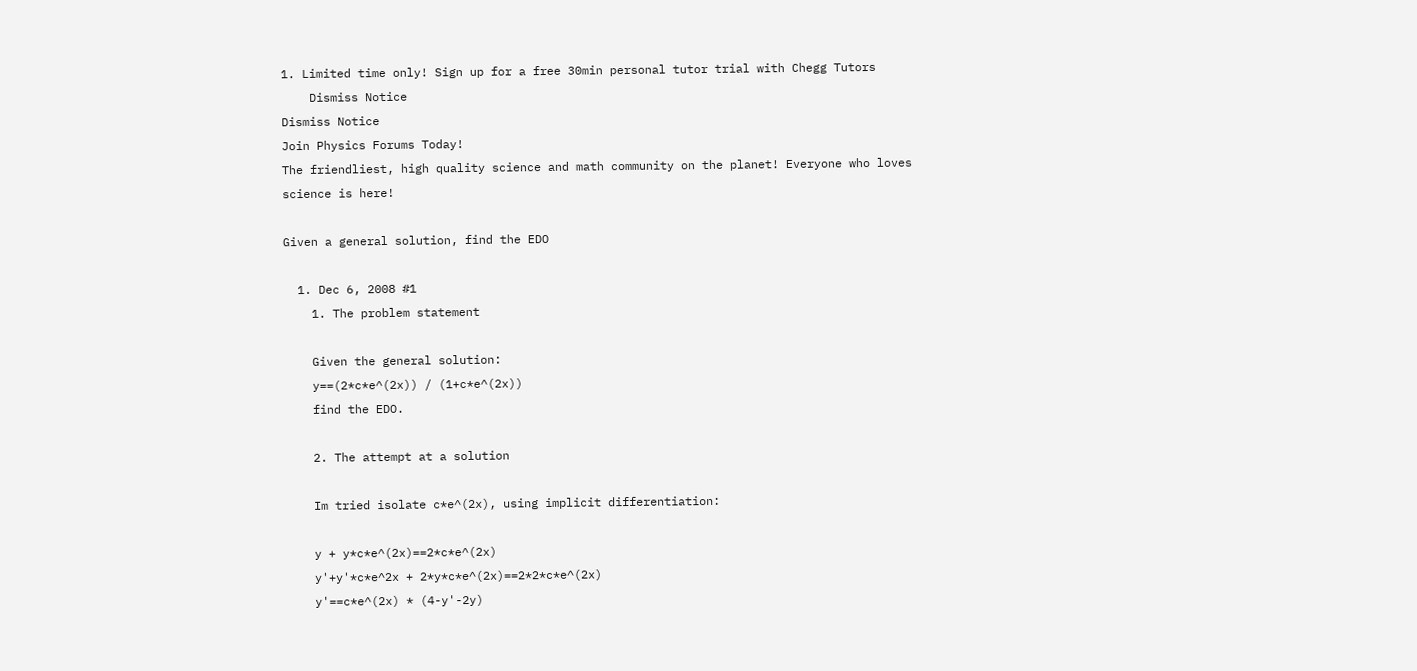1. Limited time only! Sign up for a free 30min personal tutor trial with Chegg Tutors
    Dismiss Notice
Dismiss Notice
Join Physics Forums Today!
The friendliest, high quality science and math community on the planet! Everyone who loves science is here!

Given a general solution, find the EDO

  1. Dec 6, 2008 #1
    1. The problem statement

    Given the general solution:
    y==(2*c*e^(2x)) / (1+c*e^(2x))
    find the EDO.

    2. The attempt at a solution

    Im tried isolate c*e^(2x), using implicit differentiation:

    y + y*c*e^(2x)==2*c*e^(2x)
    y'+y'*c*e^2x + 2*y*c*e^(2x)==2*2*c*e^(2x)
    y'==c*e^(2x) * (4-y'-2y)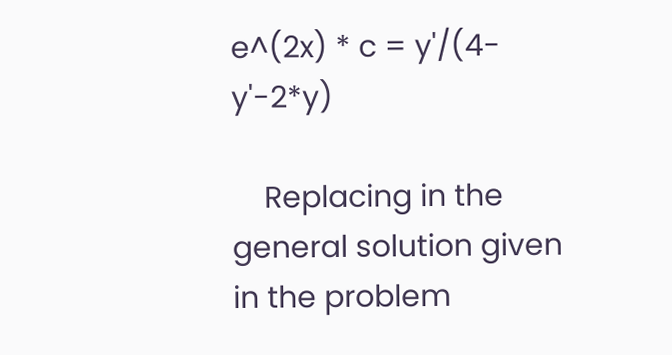e^(2x) * c = y'/(4-y'-2*y)

    Replacing in the general solution given in the problem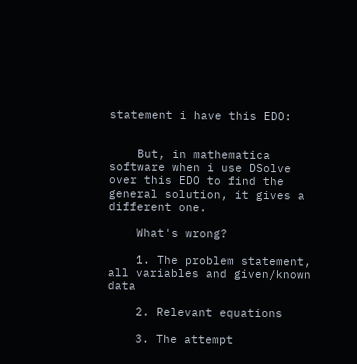statement i have this EDO:


    But, in mathematica software when i use DSolve over this EDO to find the general solution, it gives a different one.

    What's wrong?

    1. The problem statement, all variables and given/known data

    2. Relevant equations

    3. The attempt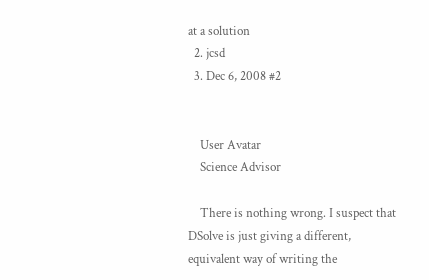at a solution
  2. jcsd
  3. Dec 6, 2008 #2


    User Avatar
    Science Advisor

    There is nothing wrong. I suspect that DSolve is just giving a different, equivalent way of writing the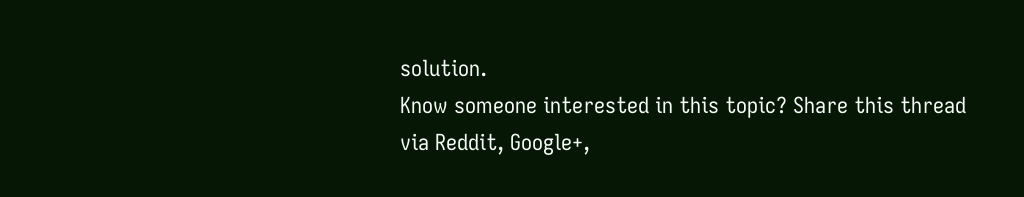solution.
Know someone interested in this topic? Share this thread via Reddit, Google+,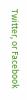Twitter, or Facebook